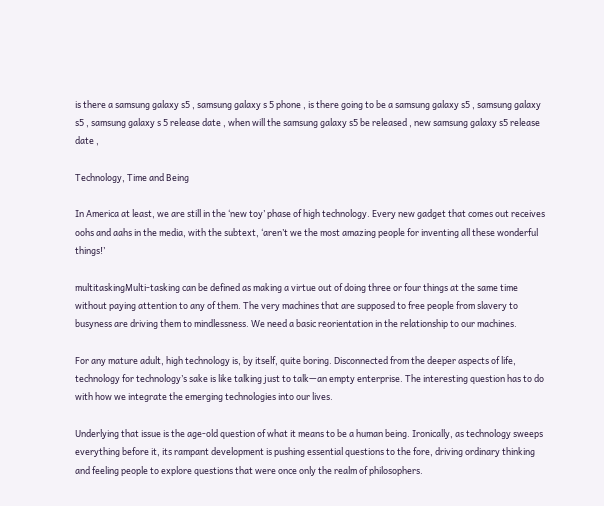is there a samsung galaxy s5 , samsung galaxy s 5 phone , is there going to be a samsung galaxy s5 , samsung galaxy s5 , samsung galaxy s 5 release date , when will the samsung galaxy s5 be released , new samsung galaxy s5 release date ,

Technology, Time and Being

In America at least, we are still in the ‘new toy’ phase of high technology. Every new gadget that comes out receives oohs and aahs in the media, with the subtext, ‘aren’t we the most amazing people for inventing all these wonderful things!’

multitaskingMulti-tasking can be defined as making a virtue out of doing three or four things at the same time without paying attention to any of them. The very machines that are supposed to free people from slavery to busyness are driving them to mindlessness. We need a basic reorientation in the relationship to our machines.

For any mature adult, high technology is, by itself, quite boring. Disconnected from the deeper aspects of life, technology for technology’s sake is like talking just to talk—an empty enterprise. The interesting question has to do with how we integrate the emerging technologies into our lives.

Underlying that issue is the age-old question of what it means to be a human being. Ironically, as technology sweeps everything before it, its rampant development is pushing essential questions to the fore, driving ordinary thinking and feeling people to explore questions that were once only the realm of philosophers.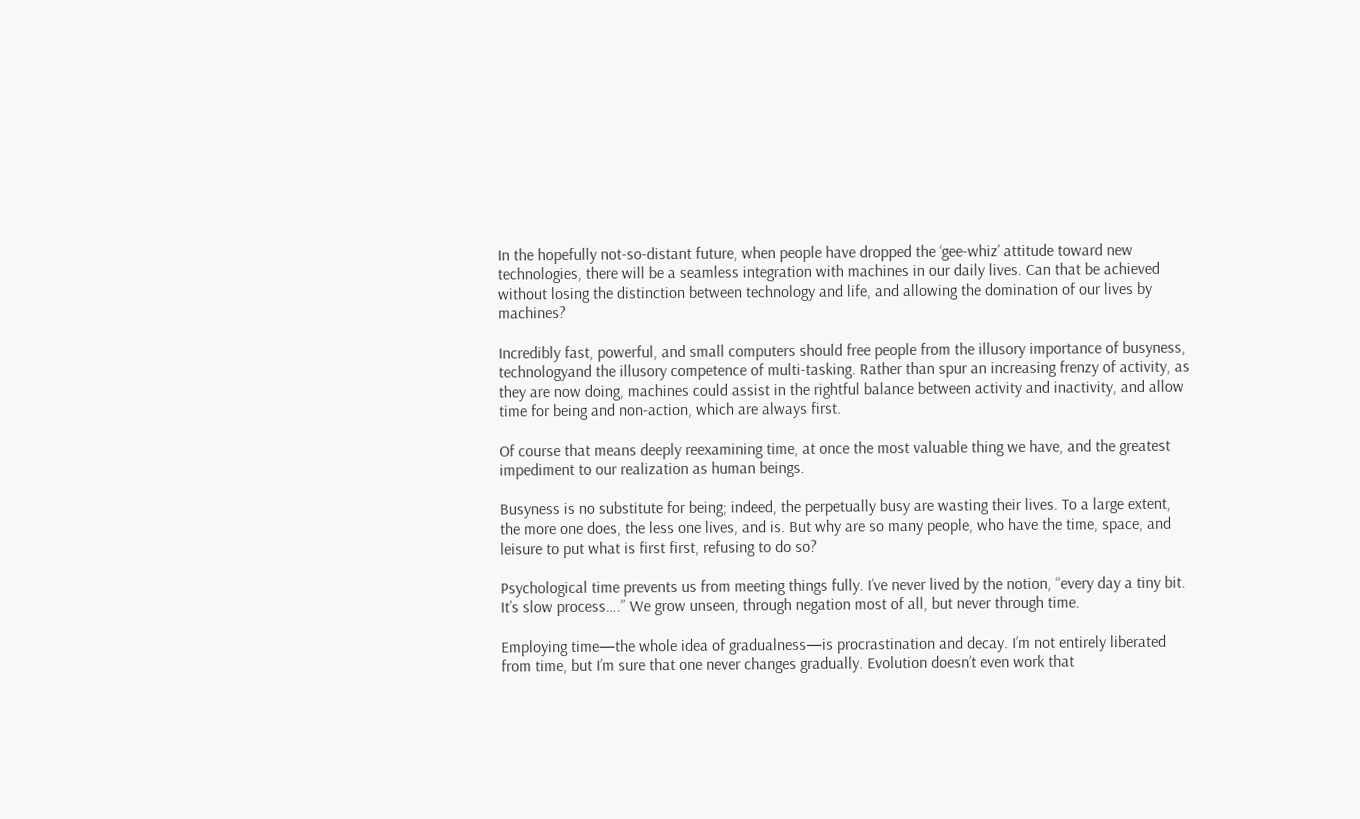In the hopefully not-so-distant future, when people have dropped the ‘gee-whiz’ attitude toward new technologies, there will be a seamless integration with machines in our daily lives. Can that be achieved without losing the distinction between technology and life, and allowing the domination of our lives by machines?

Incredibly fast, powerful, and small computers should free people from the illusory importance of busyness, technologyand the illusory competence of multi-tasking. Rather than spur an increasing frenzy of activity, as they are now doing, machines could assist in the rightful balance between activity and inactivity, and allow time for being and non-action, which are always first.

Of course that means deeply reexamining time, at once the most valuable thing we have, and the greatest impediment to our realization as human beings.

Busyness is no substitute for being; indeed, the perpetually busy are wasting their lives. To a large extent, the more one does, the less one lives, and is. But why are so many people, who have the time, space, and leisure to put what is first first, refusing to do so?

Psychological time prevents us from meeting things fully. I’ve never lived by the notion, “every day a tiny bit. It’s slow process….” We grow unseen, through negation most of all, but never through time.

Employing time—the whole idea of gradualness—is procrastination and decay. I’m not entirely liberated from time, but I’m sure that one never changes gradually. Evolution doesn’t even work that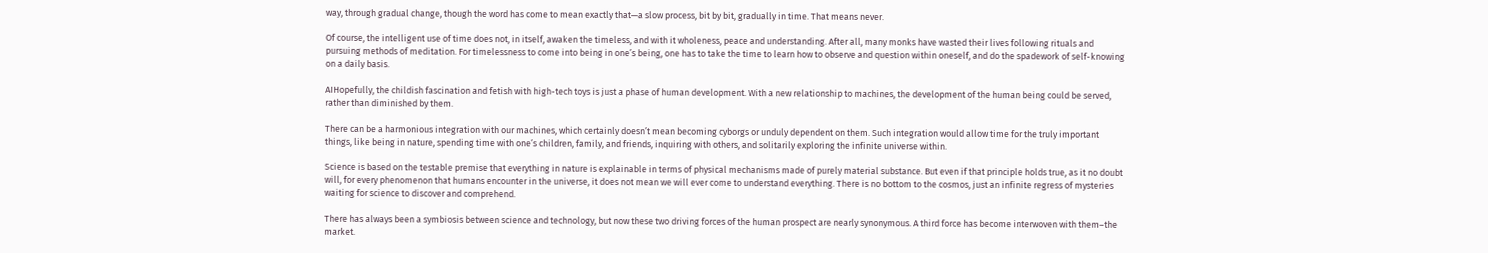way, through gradual change, though the word has come to mean exactly that—a slow process, bit by bit, gradually in time. That means never.

Of course, the intelligent use of time does not, in itself, awaken the timeless, and with it wholeness, peace and understanding. After all, many monks have wasted their lives following rituals and pursuing methods of meditation. For timelessness to come into being in one’s being, one has to take the time to learn how to observe and question within oneself, and do the spadework of self-knowing on a daily basis.

AIHopefully, the childish fascination and fetish with high-tech toys is just a phase of human development. With a new relationship to machines, the development of the human being could be served, rather than diminished by them.

There can be a harmonious integration with our machines, which certainly doesn’t mean becoming cyborgs or unduly dependent on them. Such integration would allow time for the truly important things, like being in nature, spending time with one’s children, family, and friends, inquiring with others, and solitarily exploring the infinite universe within.

Science is based on the testable premise that everything in nature is explainable in terms of physical mechanisms made of purely material substance. But even if that principle holds true, as it no doubt will, for every phenomenon that humans encounter in the universe, it does not mean we will ever come to understand everything. There is no bottom to the cosmos, just an infinite regress of mysteries waiting for science to discover and comprehend.

There has always been a symbiosis between science and technology, but now these two driving forces of the human prospect are nearly synonymous. A third force has become interwoven with them–the market.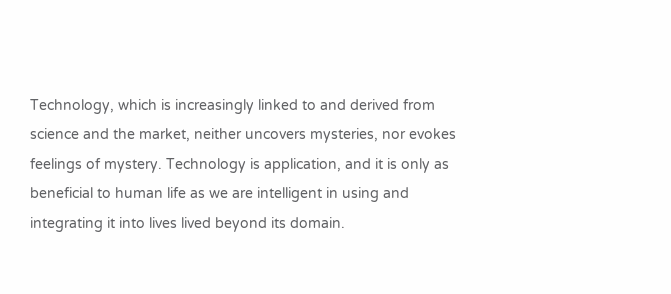Technology, which is increasingly linked to and derived from science and the market, neither uncovers mysteries, nor evokes feelings of mystery. Technology is application, and it is only as beneficial to human life as we are intelligent in using and integrating it into lives lived beyond its domain.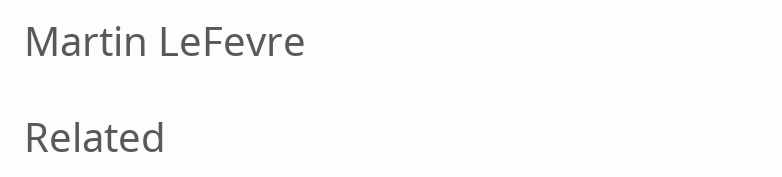Martin LeFevre

Related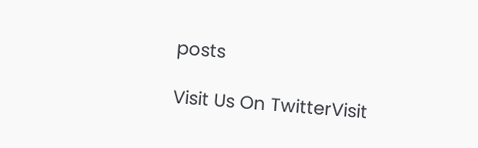posts

Visit Us On TwitterVisit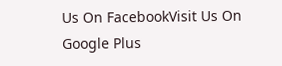Us On FacebookVisit Us On Google Plus